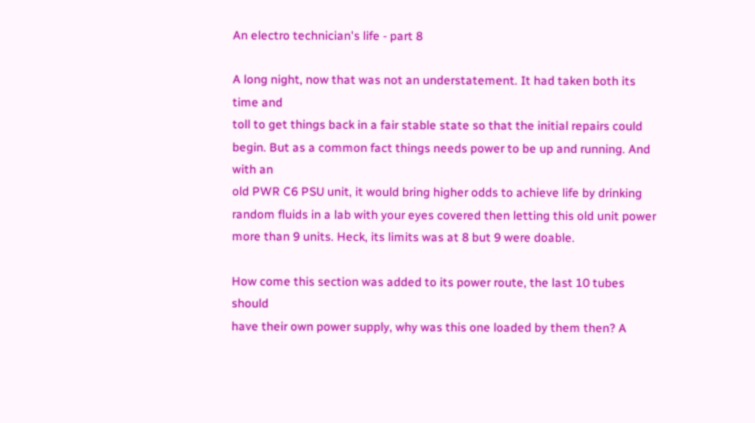An electro technician's life - part 8

A long night, now that was not an understatement. It had taken both its time and
toll to get things back in a fair stable state so that the initial repairs could
begin. But as a common fact things needs power to be up and running. And with an
old PWR C6 PSU unit, it would bring higher odds to achieve life by drinking
random fluids in a lab with your eyes covered then letting this old unit power
more than 9 units. Heck, its limits was at 8 but 9 were doable.

How come this section was added to its power route, the last 10 tubes should
have their own power supply, why was this one loaded by them then? A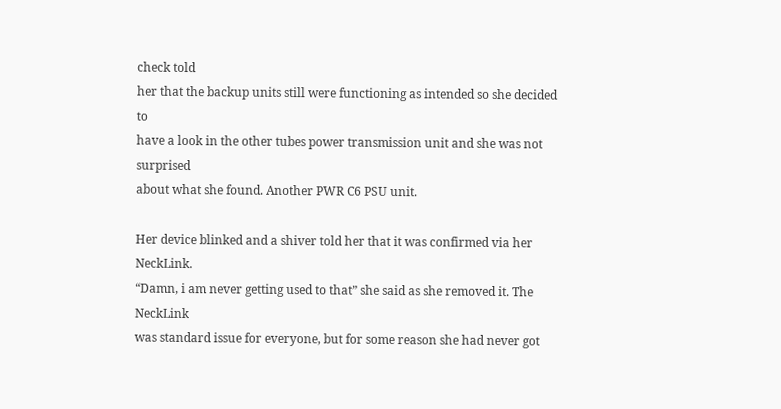check told
her that the backup units still were functioning as intended so she decided to
have a look in the other tubes power transmission unit and she was not surprised
about what she found. Another PWR C6 PSU unit.

Her device blinked and a shiver told her that it was confirmed via her NeckLink.
“Damn, i am never getting used to that” she said as she removed it. The NeckLink
was standard issue for everyone, but for some reason she had never got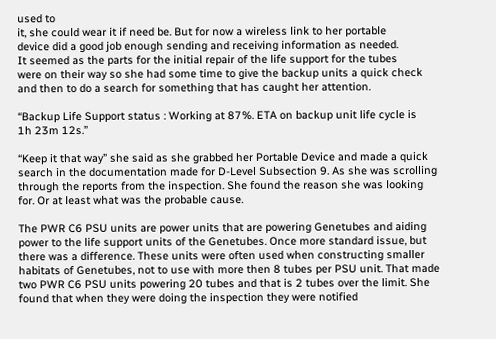used to
it, she could wear it if need be. But for now a wireless link to her portable
device did a good job enough sending and receiving information as needed.
It seemed as the parts for the initial repair of the life support for the tubes
were on their way so she had some time to give the backup units a quick check
and then to do a search for something that has caught her attention.

“Backup Life Support status : Working at 87%. ETA on backup unit life cycle is
1h 23m 12s.”

“Keep it that way” she said as she grabbed her Portable Device and made a quick
search in the documentation made for D-Level Subsection 9. As she was scrolling
through the reports from the inspection. She found the reason she was looking
for. Or at least what was the probable cause.

The PWR C6 PSU units are power units that are powering Genetubes and aiding
power to the life support units of the Genetubes. Once more standard issue, but
there was a difference. These units were often used when constructing smaller
habitats of Genetubes, not to use with more then 8 tubes per PSU unit. That made
two PWR C6 PSU units powering 20 tubes and that is 2 tubes over the limit. She
found that when they were doing the inspection they were notified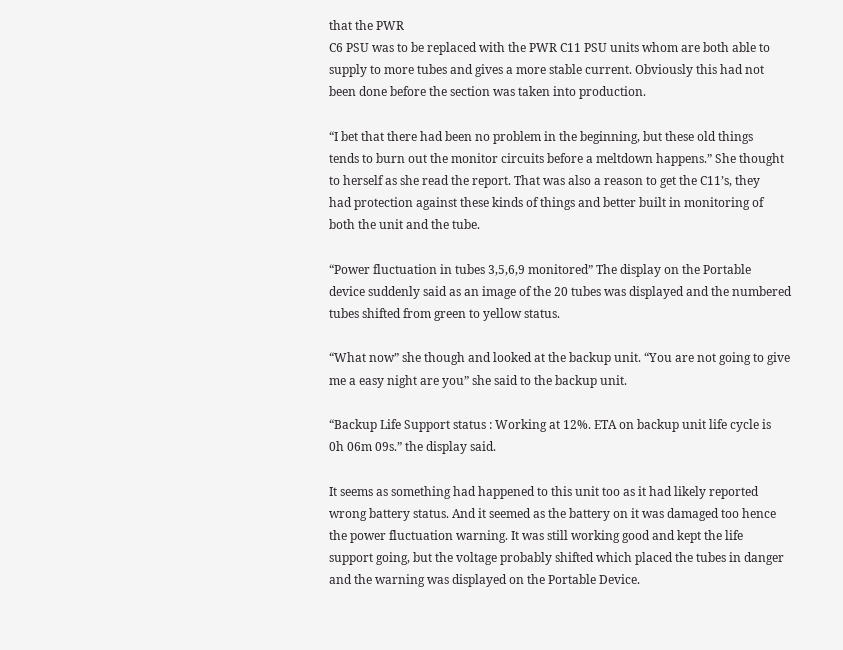that the PWR
C6 PSU was to be replaced with the PWR C11 PSU units whom are both able to
supply to more tubes and gives a more stable current. Obviously this had not
been done before the section was taken into production.

“I bet that there had been no problem in the beginning, but these old things
tends to burn out the monitor circuits before a meltdown happens.” She thought
to herself as she read the report. That was also a reason to get the C11’s, they
had protection against these kinds of things and better built in monitoring of
both the unit and the tube.

“Power fluctuation in tubes 3,5,6,9 monitored” The display on the Portable
device suddenly said as an image of the 20 tubes was displayed and the numbered
tubes shifted from green to yellow status.

“What now” she though and looked at the backup unit. “You are not going to give
me a easy night are you” she said to the backup unit.

“Backup Life Support status : Working at 12%. ETA on backup unit life cycle is
0h 06m 09s.” the display said.

It seems as something had happened to this unit too as it had likely reported
wrong battery status. And it seemed as the battery on it was damaged too hence
the power fluctuation warning. It was still working good and kept the life
support going, but the voltage probably shifted which placed the tubes in danger
and the warning was displayed on the Portable Device.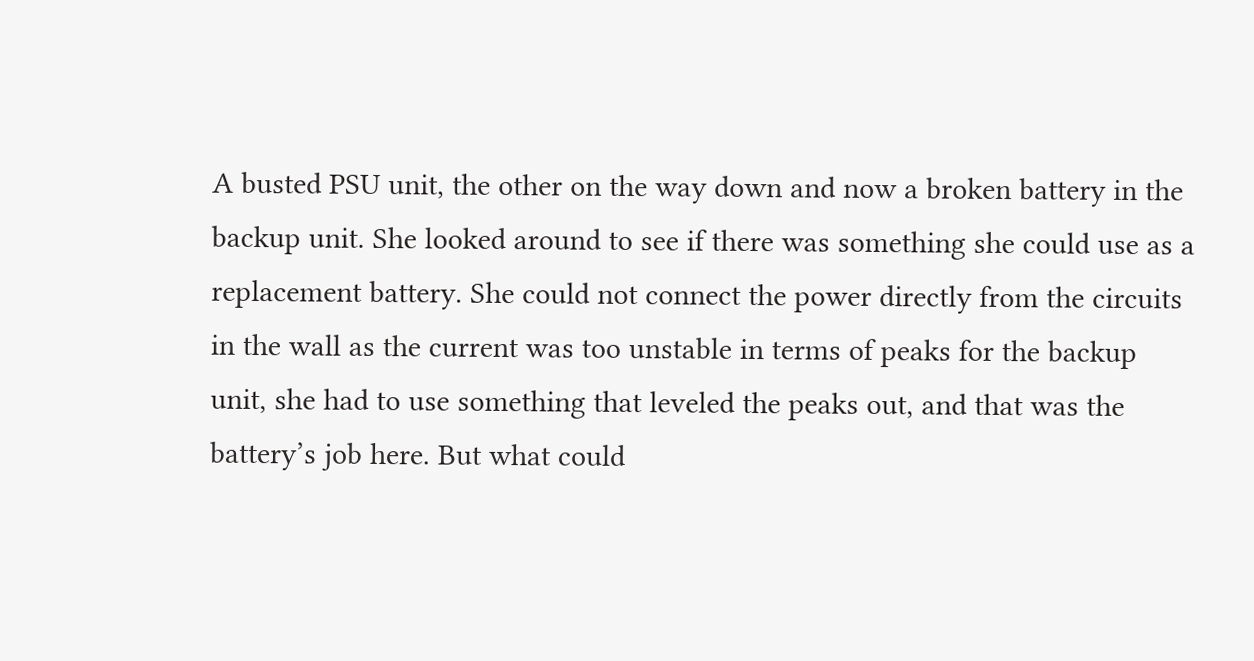A busted PSU unit, the other on the way down and now a broken battery in the
backup unit. She looked around to see if there was something she could use as a
replacement battery. She could not connect the power directly from the circuits
in the wall as the current was too unstable in terms of peaks for the backup
unit, she had to use something that leveled the peaks out, and that was the
battery’s job here. But what could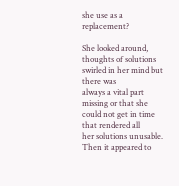she use as a replacement?

She looked around, thoughts of solutions swirled in her mind but there was
always a vital part missing or that she could not get in time that rendered all
her solutions unusable. Then it appeared to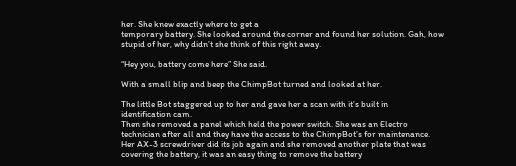her. She knew exactly where to get a
temporary battery. She looked around the corner and found her solution. Gah, how
stupid of her, why didn’t she think of this right away.

“Hey you, battery come here” She said.

With a small blip and beep the ChimpBot turned and looked at her.

The little Bot staggered up to her and gave her a scan with it’s built in
identification cam.
Then she removed a panel which held the power switch. She was an Electro
technician after all and they have the access to the ChimpBot’s for maintenance.
Her AX-3 screwdriver did its job again and she removed another plate that was
covering the battery, it was an easy thing to remove the battery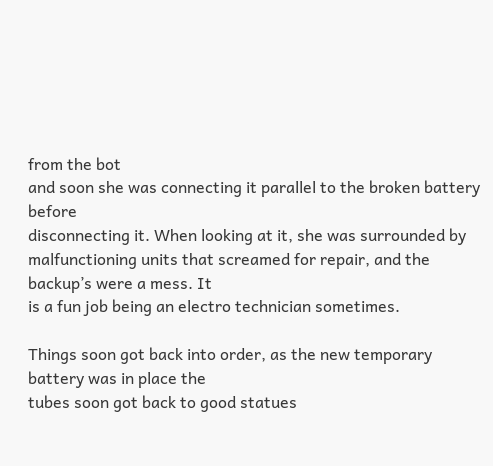from the bot
and soon she was connecting it parallel to the broken battery before
disconnecting it. When looking at it, she was surrounded by
malfunctioning units that screamed for repair, and the backup’s were a mess. It
is a fun job being an electro technician sometimes.

Things soon got back into order, as the new temporary battery was in place the
tubes soon got back to good statues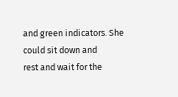and green indicators. She could sit down and
rest and wait for the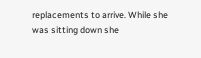replacements to arrive. While she was sitting down she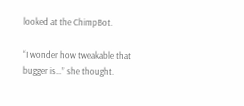looked at the ChimpBot.

“I wonder how tweakable that bugger is…” she thought.